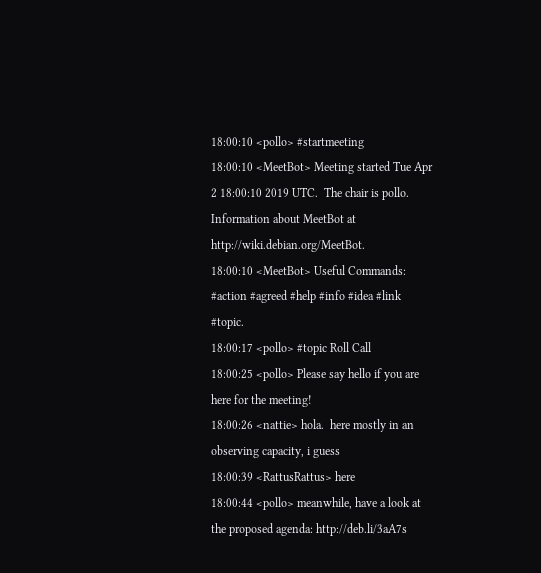18:00:10 <pollo> #startmeeting
18:00:10 <MeetBot> Meeting started Tue Apr  2 18:00:10 2019 UTC.  The chair is pollo. Information about MeetBot at http://wiki.debian.org/MeetBot.
18:00:10 <MeetBot> Useful Commands: #action #agreed #help #info #idea #link #topic.
18:00:17 <pollo> #topic Roll Call
18:00:25 <pollo> Please say hello if you are here for the meeting!
18:00:26 <nattie> hola.  here mostly in an observing capacity, i guess
18:00:39 <RattusRattus> here
18:00:44 <pollo> meanwhile, have a look at the proposed agenda: http://deb.li/3aA7s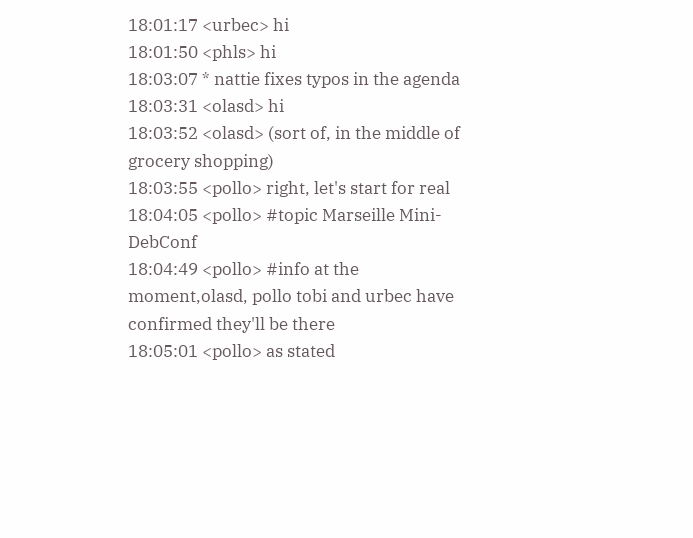18:01:17 <urbec> hi
18:01:50 <phls> hi
18:03:07 * nattie fixes typos in the agenda
18:03:31 <olasd> hi
18:03:52 <olasd> (sort of, in the middle of grocery shopping)
18:03:55 <pollo> right, let's start for real
18:04:05 <pollo> #topic Marseille Mini-DebConf
18:04:49 <pollo> #info at the moment,olasd, pollo tobi and urbec have confirmed they'll be there
18:05:01 <pollo> as stated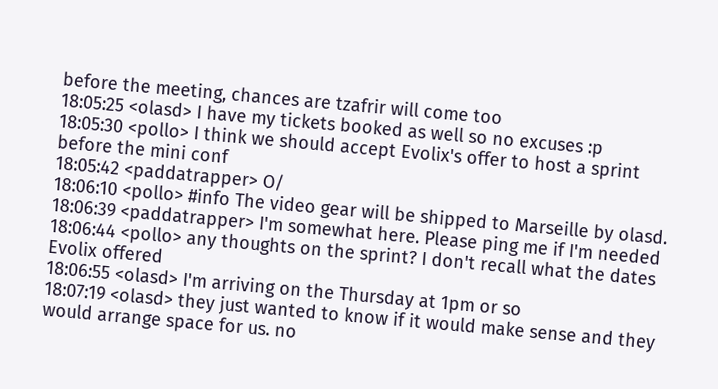before the meeting, chances are tzafrir will come too
18:05:25 <olasd> I have my tickets booked as well so no excuses :p
18:05:30 <pollo> I think we should accept Evolix's offer to host a sprint before the mini conf
18:05:42 <paddatrapper> O/
18:06:10 <pollo> #info The video gear will be shipped to Marseille by olasd.
18:06:39 <paddatrapper> I'm somewhat here. Please ping me if I'm needed
18:06:44 <pollo> any thoughts on the sprint? I don't recall what the dates Evolix offered
18:06:55 <olasd> I'm arriving on the Thursday at 1pm or so
18:07:19 <olasd> they just wanted to know if it would make sense and they would arrange space for us. no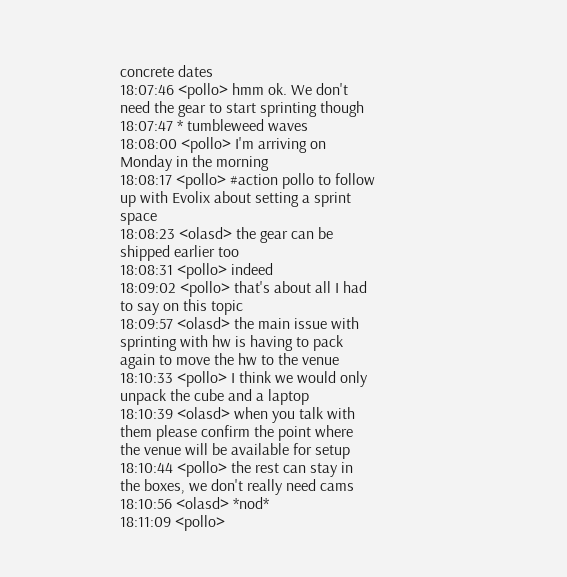concrete dates
18:07:46 <pollo> hmm ok. We don't need the gear to start sprinting though
18:07:47 * tumbleweed waves
18:08:00 <pollo> I'm arriving on Monday in the morning
18:08:17 <pollo> #action pollo to follow up with Evolix about setting a sprint space
18:08:23 <olasd> the gear can be shipped earlier too
18:08:31 <pollo> indeed
18:09:02 <pollo> that's about all I had to say on this topic
18:09:57 <olasd> the main issue with sprinting with hw is having to pack again to move the hw to the venue
18:10:33 <pollo> I think we would only unpack the cube and a laptop
18:10:39 <olasd> when you talk with them please confirm the point where the venue will be available for setup
18:10:44 <pollo> the rest can stay in the boxes, we don't really need cams
18:10:56 <olasd> *nod*
18:11:09 <pollo>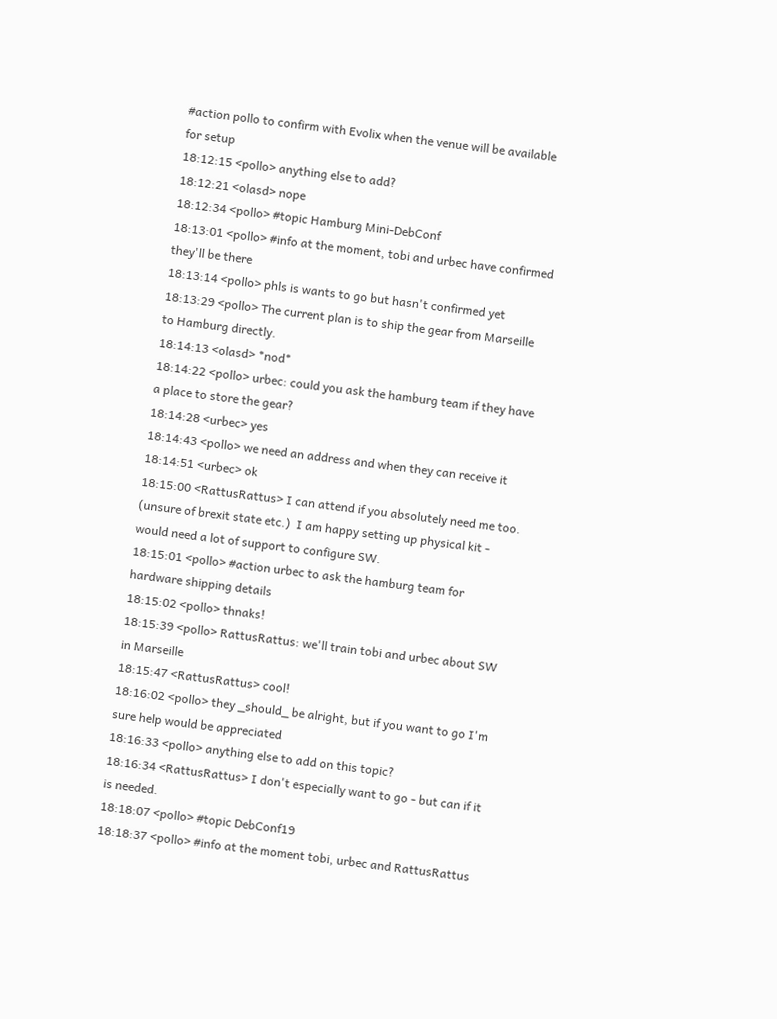#action pollo to confirm with Evolix when the venue will be available for setup
18:12:15 <pollo> anything else to add?
18:12:21 <olasd> nope
18:12:34 <pollo> #topic Hamburg Mini-DebConf
18:13:01 <pollo> #info at the moment, tobi and urbec have confirmed they'll be there
18:13:14 <pollo> phls is wants to go but hasn't confirmed yet
18:13:29 <pollo> The current plan is to ship the gear from Marseille to Hamburg directly.
18:14:13 <olasd> *nod*
18:14:22 <pollo> urbec: could you ask the hamburg team if they have a place to store the gear?
18:14:28 <urbec> yes
18:14:43 <pollo> we need an address and when they can receive it
18:14:51 <urbec> ok
18:15:00 <RattusRattus> I can attend if you absolutely need me too.  (unsure of brexit state etc.)  I am happy setting up physical kit - would need a lot of support to configure SW.
18:15:01 <pollo> #action urbec to ask the hamburg team for hardware shipping details
18:15:02 <pollo> thnaks!
18:15:39 <pollo> RattusRattus: we'll train tobi and urbec about SW in Marseille
18:15:47 <RattusRattus> cool!
18:16:02 <pollo> they _should_ be alright, but if you want to go I'm sure help would be appreciated
18:16:33 <pollo> anything else to add on this topic?
18:16:34 <RattusRattus> I don't especially want to go - but can if it is needed.
18:18:07 <pollo> #topic DebConf19
18:18:37 <pollo> #info at the moment tobi, urbec and RattusRattus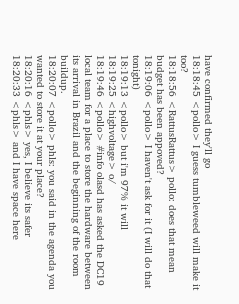have confirmed they'll go
18:18:45 <pollo> I guess tumbleweed will make it too?
18:18:56 <RattusRattus> pollo: does that mean budget has been appoved?
18:19:06 <pollo> I haven't ask for it (I will do that tonight)
18:19:13 <pollo> but i'm 97% it will
18:19:25 <highvoltage> o/
18:19:46 <pollo> #info olasd has asked the DC19 local team for a place to store the hardware between its arrival in Brazil and the beginning of the room buildup.
18:20:07 <pollo> phls: you said in the agenda you wanted to store it at your place?
18:20:16 <phls> yes, I believe its safer
18:20:33 <phls> and I have space here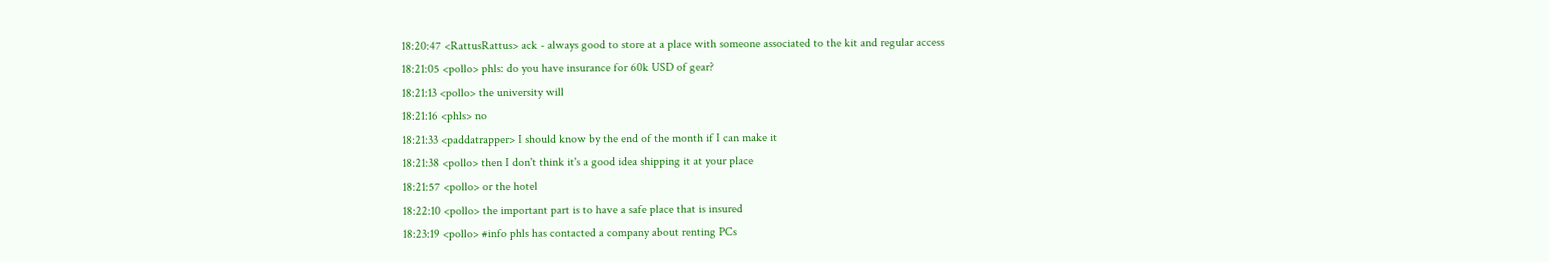18:20:47 <RattusRattus> ack - always good to store at a place with someone associated to the kit and regular access
18:21:05 <pollo> phls: do you have insurance for 60k USD of gear?
18:21:13 <pollo> the university will
18:21:16 <phls> no
18:21:33 <paddatrapper> I should know by the end of the month if I can make it
18:21:38 <pollo> then I don't think it's a good idea shipping it at your place
18:21:57 <pollo> or the hotel
18:22:10 <pollo> the important part is to have a safe place that is insured
18:23:19 <pollo> #info phls has contacted a company about renting PCs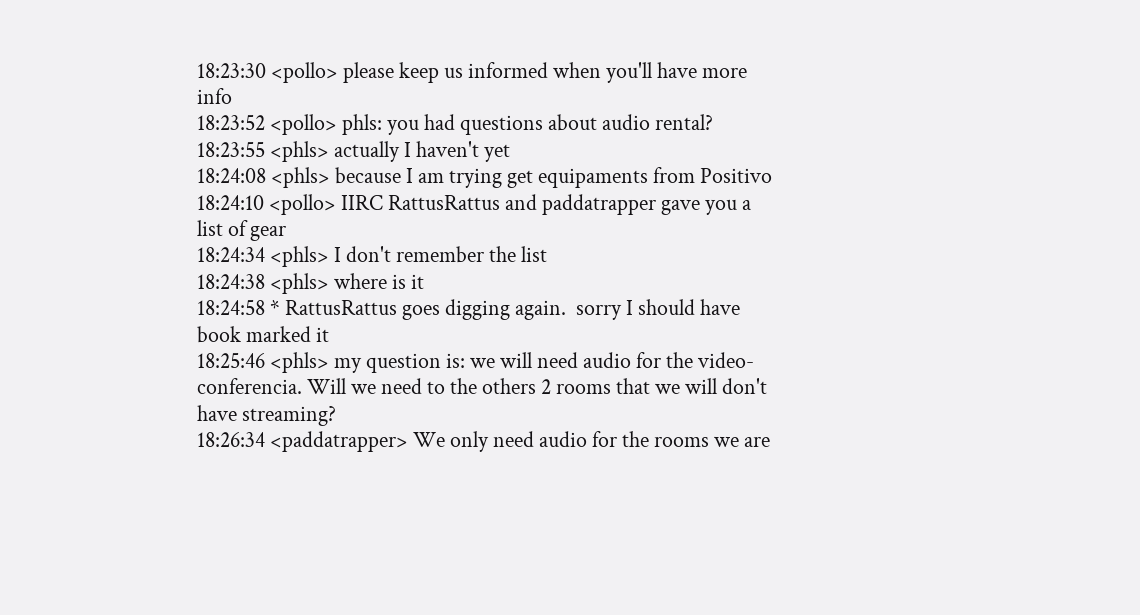18:23:30 <pollo> please keep us informed when you'll have more info
18:23:52 <pollo> phls: you had questions about audio rental?
18:23:55 <phls> actually I haven't yet
18:24:08 <phls> because I am trying get equipaments from Positivo
18:24:10 <pollo> IIRC RattusRattus and paddatrapper gave you a list of gear
18:24:34 <phls> I don't remember the list
18:24:38 <phls> where is it
18:24:58 * RattusRattus goes digging again.  sorry I should have book marked it
18:25:46 <phls> my question is: we will need audio for the video-conferencia. Will we need to the others 2 rooms that we will don't have streaming?
18:26:34 <paddatrapper> We only need audio for the rooms we are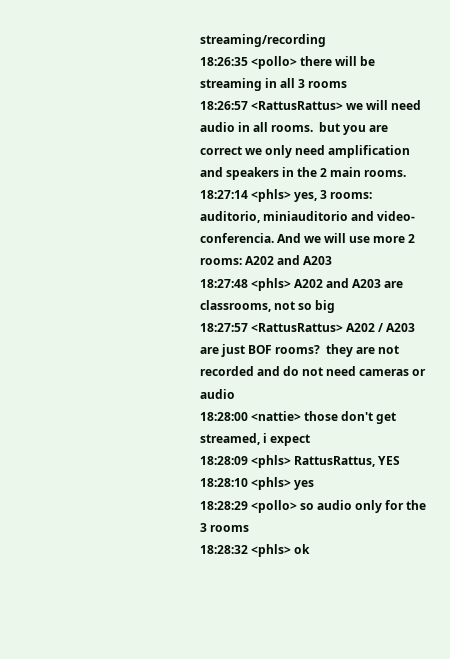streaming/recording
18:26:35 <pollo> there will be streaming in all 3 rooms
18:26:57 <RattusRattus> we will need audio in all rooms.  but you are correct we only need amplification and speakers in the 2 main rooms.
18:27:14 <phls> yes, 3 rooms: auditorio, miniauditorio and video-conferencia. And we will use more 2 rooms: A202 and A203
18:27:48 <phls> A202 and A203 are classrooms, not so big
18:27:57 <RattusRattus> A202 / A203 are just BOF rooms?  they are not recorded and do not need cameras or audio
18:28:00 <nattie> those don't get streamed, i expect
18:28:09 <phls> RattusRattus, YES
18:28:10 <phls> yes
18:28:29 <pollo> so audio only for the 3 rooms
18:28:32 <phls> ok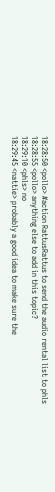18:28:50 <pollo> #action RattusRattus to send the audio rental list to phls
18:28:55 <pollo> anything else to add in this topic?
18:29:10 <phls> no
18:29:45 <nattie> probably a good idea to make sure the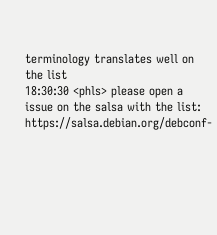terminology translates well on the list
18:30:30 <phls> please open a issue on the salsa with the list: https://salsa.debian.org/debconf-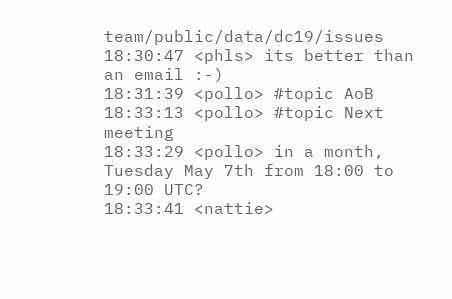team/public/data/dc19/issues
18:30:47 <phls> its better than an email :-)
18:31:39 <pollo> #topic AoB
18:33:13 <pollo> #topic Next meeting
18:33:29 <pollo> in a month, Tuesday May 7th from 18:00 to 19:00 UTC?
18:33:41 <nattie>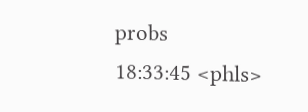probs
18:33:45 <phls>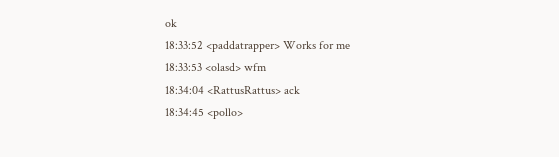ok
18:33:52 <paddatrapper> Works for me
18:33:53 <olasd> wfm
18:34:04 <RattusRattus> ack
18:34:45 <pollo>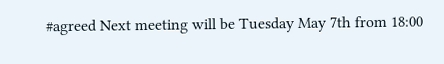#agreed Next meeting will be Tuesday May 7th from 18:00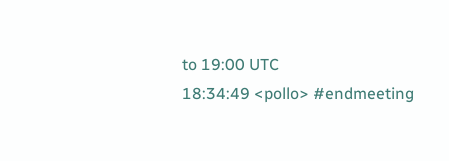to 19:00 UTC
18:34:49 <pollo> #endmeeting